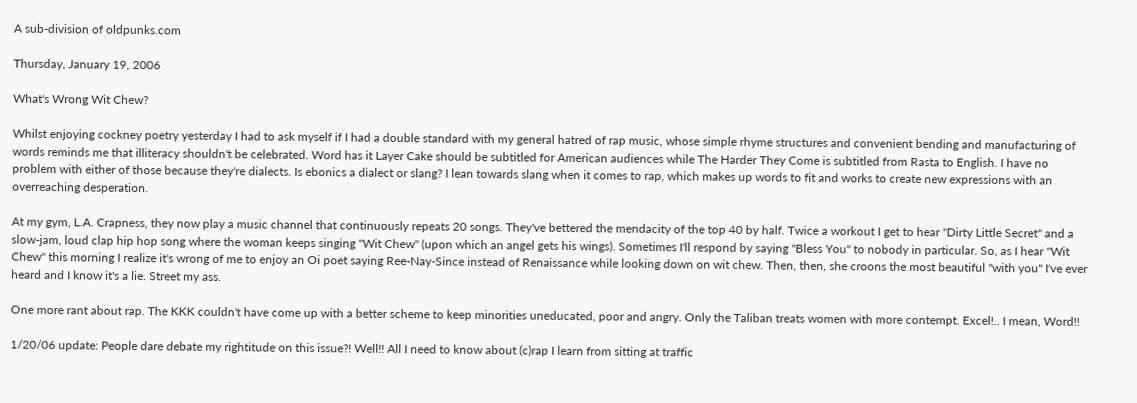A sub-division of oldpunks.com

Thursday, January 19, 2006

What's Wrong Wit Chew?

Whilst enjoying cockney poetry yesterday I had to ask myself if I had a double standard with my general hatred of rap music, whose simple rhyme structures and convenient bending and manufacturing of words reminds me that illiteracy shouldn't be celebrated. Word has it Layer Cake should be subtitled for American audiences while The Harder They Come is subtitled from Rasta to English. I have no problem with either of those because they're dialects. Is ebonics a dialect or slang? I lean towards slang when it comes to rap, which makes up words to fit and works to create new expressions with an overreaching desperation.

At my gym, L.A. Crapness, they now play a music channel that continuously repeats 20 songs. They've bettered the mendacity of the top 40 by half. Twice a workout I get to hear "Dirty Little Secret" and a slow-jam, loud clap hip hop song where the woman keeps singing "Wit Chew" (upon which an angel gets his wings). Sometimes I'll respond by saying "Bless You" to nobody in particular. So, as I hear "Wit Chew" this morning I realize it's wrong of me to enjoy an Oi poet saying Ree-Nay-Since instead of Renaissance while looking down on wit chew. Then, then, she croons the most beautiful "with you" I've ever heard and I know it's a lie. Street my ass.

One more rant about rap. The KKK couldn't have come up with a better scheme to keep minorities uneducated, poor and angry. Only the Taliban treats women with more contempt. Excel!.. I mean, Word!!

1/20/06 update: People dare debate my rightitude on this issue?! Well!! All I need to know about (c)rap I learn from sitting at traffic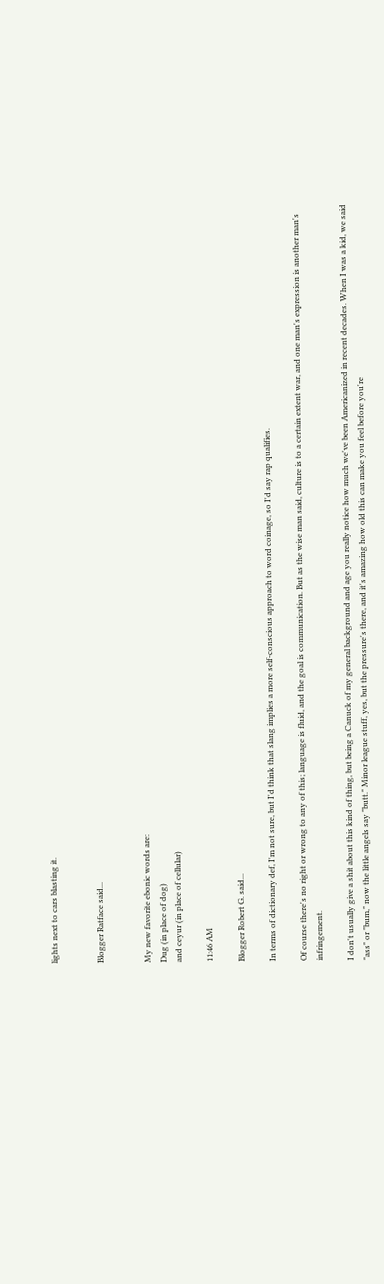lights next to cars blasting it.


Blogger Ratface said...


My new favorite ebonic words are:
Dug (in place of dog)
and ceyur (in place of cellular)

11:46 AM

Blogger Robert G. said...

In terms of dictionary def, I'm not sure, but I'd think that slang implies a more self-conscious approach to word coinage, so I'd say rap qualifies.

Of course there's no right or wrong to any of this; language is fluid, and the goal is communication. But as the wise man said, culture is to a certain extent war, and one man's expression is another man's infringement.

I don't usually give a shit about this kind of thing, but being a Canuck of my general background and age you really notice how much we've been Americanized in recent decades. When I was a kid, we said "ass" or "bum," now the little angels say "butt." Minor league stuff, yes, but the pressure's there, and it's amazing how old this can make you feel before you're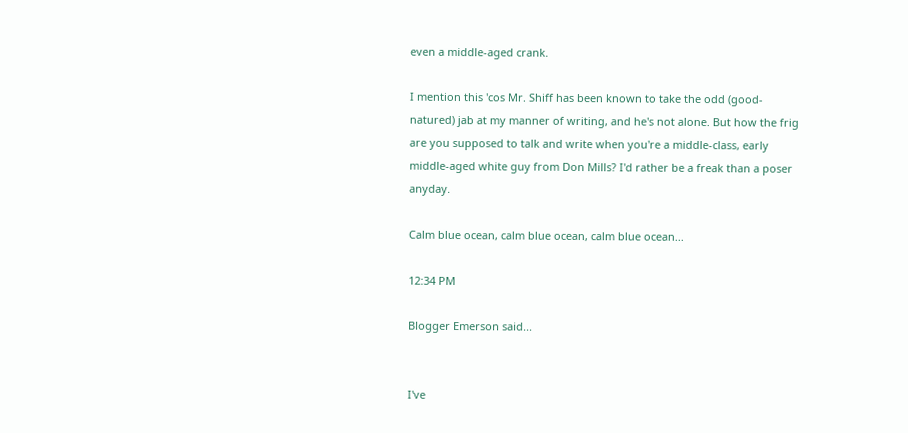even a middle-aged crank.

I mention this 'cos Mr. Shiff has been known to take the odd (good-natured) jab at my manner of writing, and he's not alone. But how the frig are you supposed to talk and write when you're a middle-class, early middle-aged white guy from Don Mills? I'd rather be a freak than a poser anyday.

Calm blue ocean, calm blue ocean, calm blue ocean...

12:34 PM

Blogger Emerson said...


I've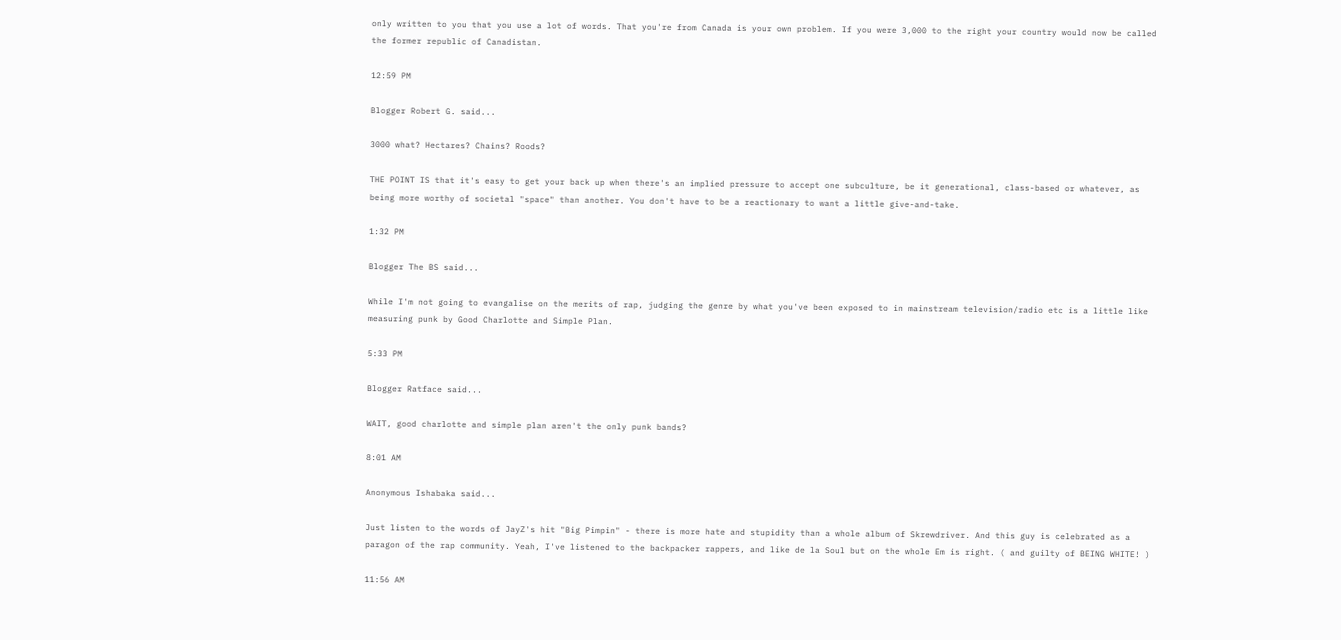only written to you that you use a lot of words. That you're from Canada is your own problem. If you were 3,000 to the right your country would now be called the former republic of Canadistan.

12:59 PM

Blogger Robert G. said...

3000 what? Hectares? Chains? Roods?

THE POINT IS that it's easy to get your back up when there's an implied pressure to accept one subculture, be it generational, class-based or whatever, as being more worthy of societal "space" than another. You don't have to be a reactionary to want a little give-and-take.

1:32 PM

Blogger The BS said...

While I'm not going to evangalise on the merits of rap, judging the genre by what you've been exposed to in mainstream television/radio etc is a little like measuring punk by Good Charlotte and Simple Plan.

5:33 PM

Blogger Ratface said...

WAIT, good charlotte and simple plan aren't the only punk bands?

8:01 AM

Anonymous Ishabaka said...

Just listen to the words of JayZ's hit "Big Pimpin" - there is more hate and stupidity than a whole album of Skrewdriver. And this guy is celebrated as a paragon of the rap community. Yeah, I've listened to the backpacker rappers, and like de la Soul but on the whole Em is right. ( and guilty of BEING WHITE! )

11:56 AM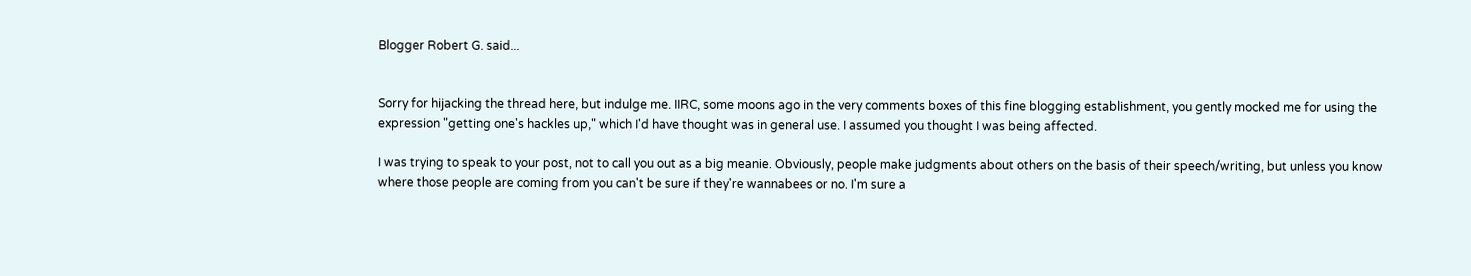Blogger Robert G. said...


Sorry for hijacking the thread here, but indulge me. IIRC, some moons ago in the very comments boxes of this fine blogging establishment, you gently mocked me for using the expression "getting one's hackles up," which I'd have thought was in general use. I assumed you thought I was being affected.

I was trying to speak to your post, not to call you out as a big meanie. Obviously, people make judgments about others on the basis of their speech/writing, but unless you know where those people are coming from you can't be sure if they're wannabees or no. I'm sure a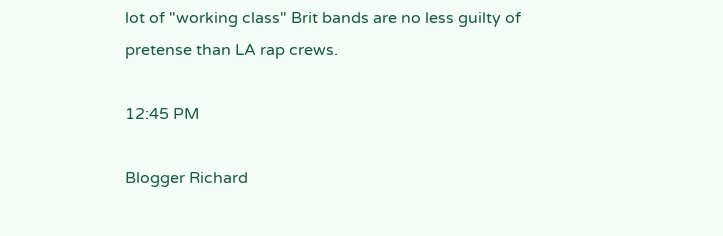lot of "working class" Brit bands are no less guilty of pretense than LA rap crews.

12:45 PM

Blogger Richard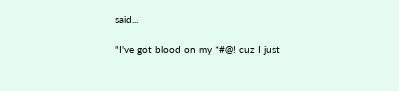said...

"I've got blood on my *#@! cuz I just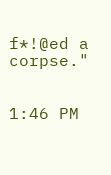f*!@ed a corpse."


1:46 PM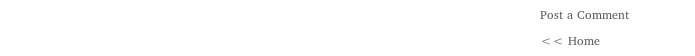Post a Comment

<< Home